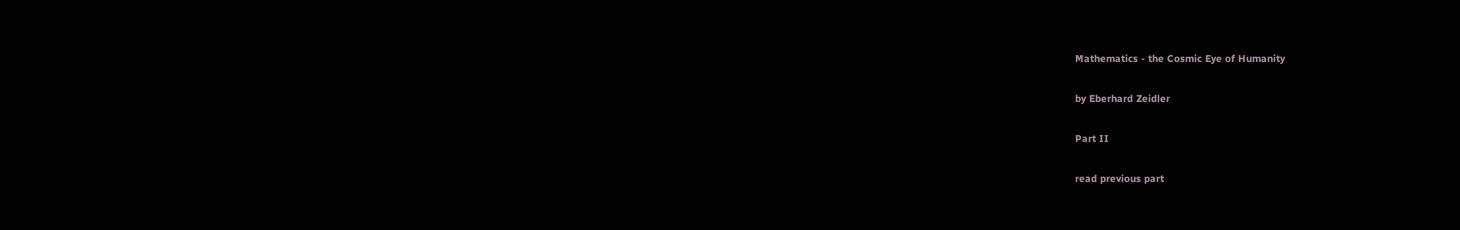Mathematics - the Cosmic Eye of Humanity

by Eberhard Zeidler

Part II

read previous part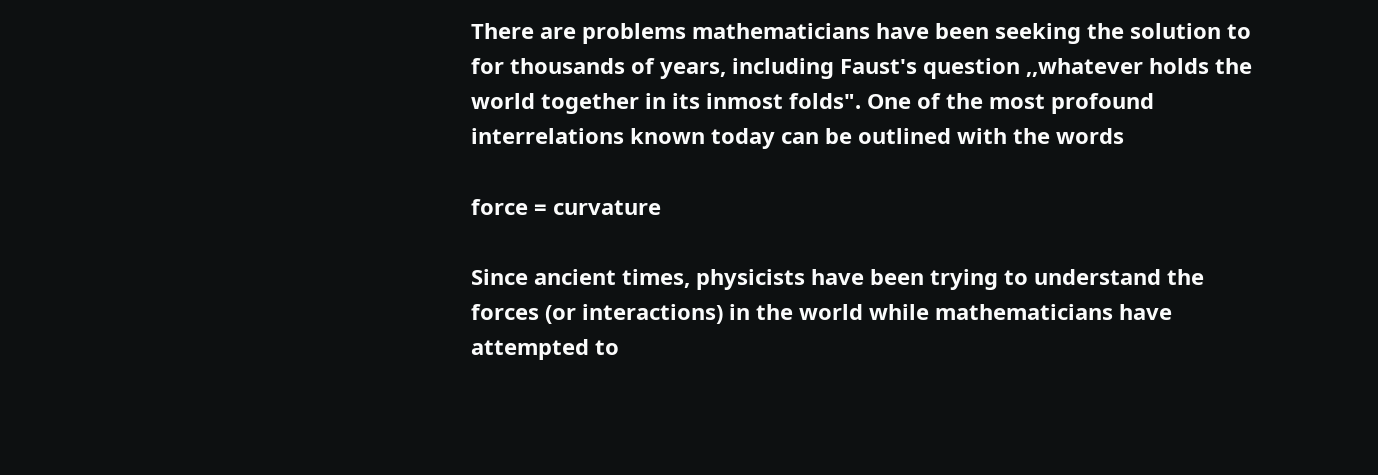There are problems mathematicians have been seeking the solution to for thousands of years, including Faust's question ,,whatever holds the world together in its inmost folds". One of the most profound interrelations known today can be outlined with the words

force = curvature

Since ancient times, physicists have been trying to understand the forces (or interactions) in the world while mathematicians have attempted to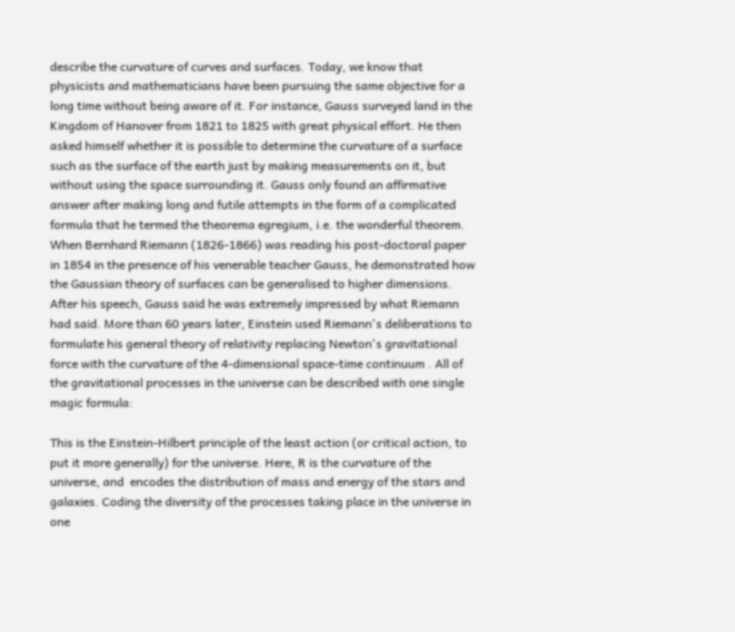describe the curvature of curves and surfaces. Today, we know that physicists and mathematicians have been pursuing the same objective for a long time without being aware of it. For instance, Gauss surveyed land in the Kingdom of Hanover from 1821 to 1825 with great physical effort. He then asked himself whether it is possible to determine the curvature of a surface such as the surface of the earth just by making measurements on it, but without using the space surrounding it. Gauss only found an affirmative answer after making long and futile attempts in the form of a complicated formula that he termed the theorema egregium, i.e. the wonderful theorem. When Bernhard Riemann (1826-1866) was reading his post-doctoral paper in 1854 in the presence of his venerable teacher Gauss, he demonstrated how the Gaussian theory of surfaces can be generalised to higher dimensions. After his speech, Gauss said he was extremely impressed by what Riemann had said. More than 60 years later, Einstein used Riemann's deliberations to formulate his general theory of relativity replacing Newton's gravitational force with the curvature of the 4-dimensional space-time continuum . All of the gravitational processes in the universe can be described with one single magic formula:

This is the Einstein-Hilbert principle of the least action (or critical action, to put it more generally) for the universe. Here, R is the curvature of the universe, and  encodes the distribution of mass and energy of the stars and galaxies. Coding the diversity of the processes taking place in the universe in one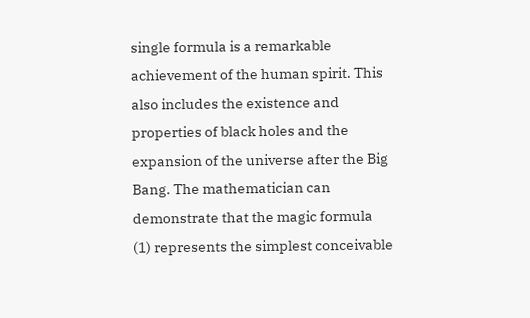single formula is a remarkable achievement of the human spirit. This also includes the existence and properties of black holes and the expansion of the universe after the Big Bang. The mathematician can demonstrate that the magic formula (1) represents the simplest conceivable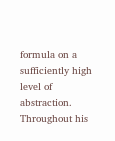formula on a sufficiently high level of abstraction. Throughout his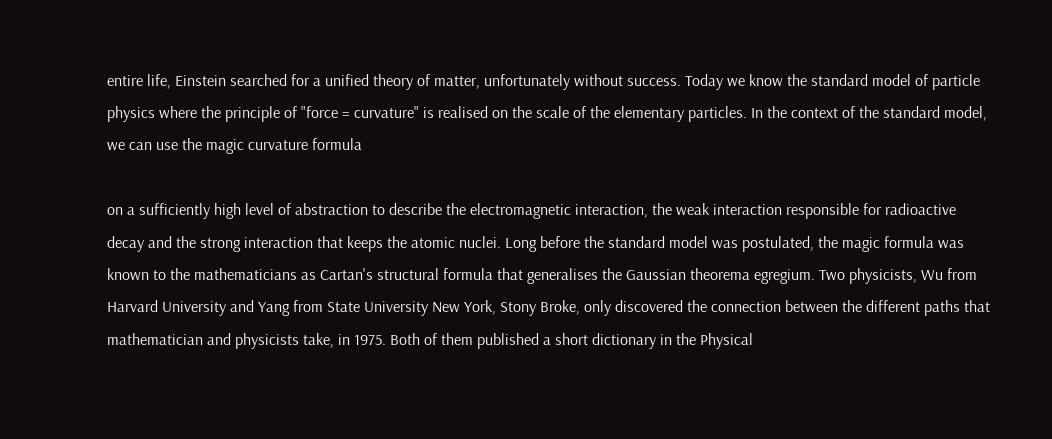entire life, Einstein searched for a unified theory of matter, unfortunately without success. Today we know the standard model of particle physics where the principle of "force = curvature" is realised on the scale of the elementary particles. In the context of the standard model, we can use the magic curvature formula

on a sufficiently high level of abstraction to describe the electromagnetic interaction, the weak interaction responsible for radioactive decay and the strong interaction that keeps the atomic nuclei. Long before the standard model was postulated, the magic formula was known to the mathematicians as Cartan's structural formula that generalises the Gaussian theorema egregium. Two physicists, Wu from Harvard University and Yang from State University New York, Stony Broke, only discovered the connection between the different paths that mathematician and physicists take, in 1975. Both of them published a short dictionary in the Physical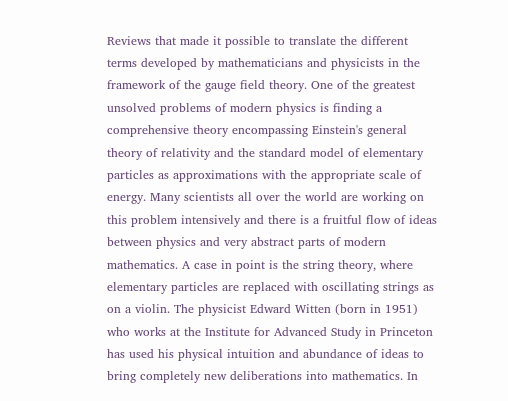Reviews that made it possible to translate the different terms developed by mathematicians and physicists in the framework of the gauge field theory. One of the greatest unsolved problems of modern physics is finding a comprehensive theory encompassing Einstein's general theory of relativity and the standard model of elementary particles as approximations with the appropriate scale of energy. Many scientists all over the world are working on this problem intensively and there is a fruitful flow of ideas between physics and very abstract parts of modern mathematics. A case in point is the string theory, where elementary particles are replaced with oscillating strings as on a violin. The physicist Edward Witten (born in 1951) who works at the Institute for Advanced Study in Princeton has used his physical intuition and abundance of ideas to bring completely new deliberations into mathematics. In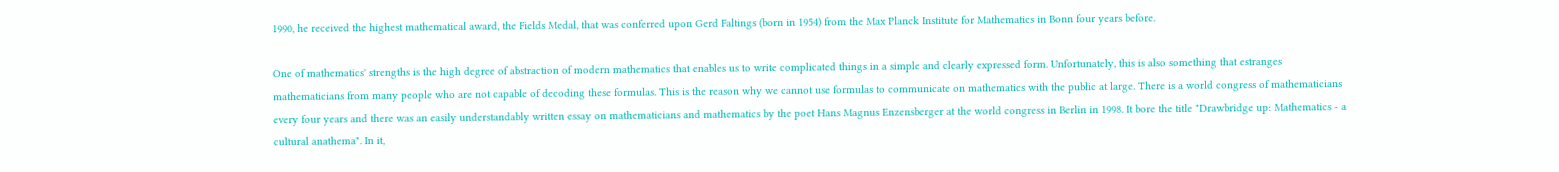1990, he received the highest mathematical award, the Fields Medal, that was conferred upon Gerd Faltings (born in 1954) from the Max Planck Institute for Mathematics in Bonn four years before.

One of mathematics' strengths is the high degree of abstraction of modern mathematics that enables us to write complicated things in a simple and clearly expressed form. Unfortunately, this is also something that estranges mathematicians from many people who are not capable of decoding these formulas. This is the reason why we cannot use formulas to communicate on mathematics with the public at large. There is a world congress of mathematicians every four years and there was an easily understandably written essay on mathematicians and mathematics by the poet Hans Magnus Enzensberger at the world congress in Berlin in 1998. It bore the title "Drawbridge up: Mathematics - a cultural anathema". In it,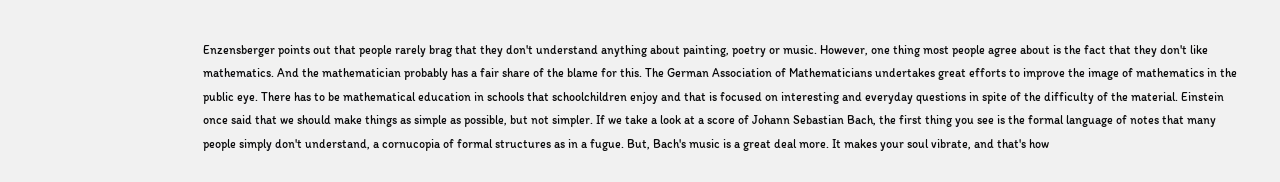Enzensberger points out that people rarely brag that they don't understand anything about painting, poetry or music. However, one thing most people agree about is the fact that they don't like mathematics. And the mathematician probably has a fair share of the blame for this. The German Association of Mathematicians undertakes great efforts to improve the image of mathematics in the public eye. There has to be mathematical education in schools that schoolchildren enjoy and that is focused on interesting and everyday questions in spite of the difficulty of the material. Einstein once said that we should make things as simple as possible, but not simpler. If we take a look at a score of Johann Sebastian Bach, the first thing you see is the formal language of notes that many people simply don't understand, a cornucopia of formal structures as in a fugue. But, Bach's music is a great deal more. It makes your soul vibrate, and that's how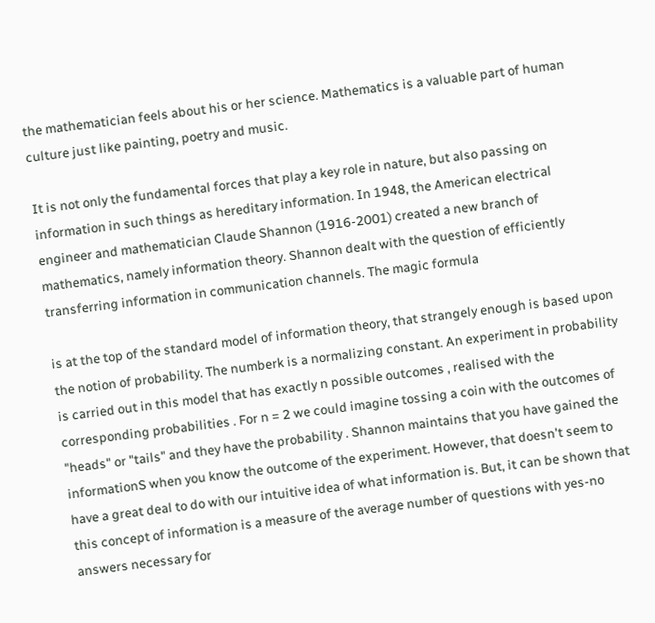the mathematician feels about his or her science. Mathematics is a valuable part of human culture just like painting, poetry and music.

It is not only the fundamental forces that play a key role in nature, but also passing on information in such things as hereditary information. In 1948, the American electrical engineer and mathematician Claude Shannon (1916-2001) created a new branch of mathematics, namely information theory. Shannon dealt with the question of efficiently transferring information in communication channels. The magic formula

is at the top of the standard model of information theory, that strangely enough is based upon the notion of probability. The numberk is a normalizing constant. An experiment in probability is carried out in this model that has exactly n possible outcomes , realised with the corresponding probabilities . For n = 2 we could imagine tossing a coin with the outcomes of "heads" or "tails" and they have the probability . Shannon maintains that you have gained the informationS when you know the outcome of the experiment. However, that doesn't seem to have a great deal to do with our intuitive idea of what information is. But, it can be shown that this concept of information is a measure of the average number of questions with yes-no answers necessary for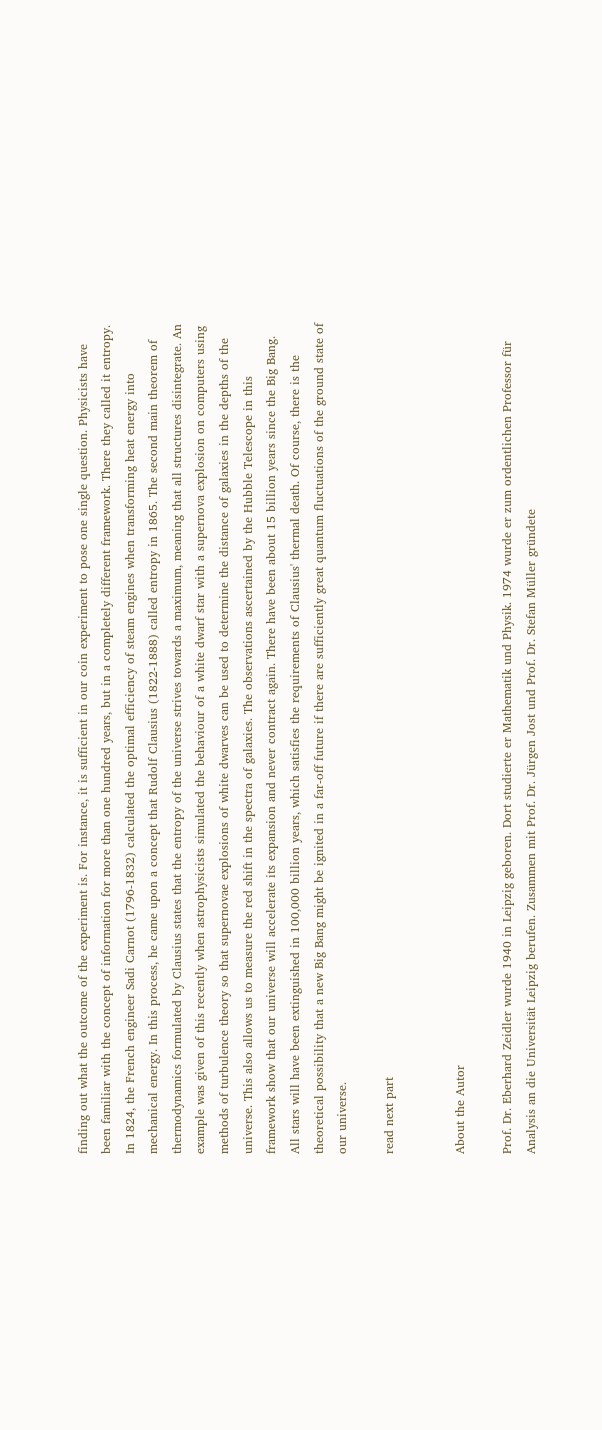finding out what the outcome of the experiment is. For instance, it is sufficient in our coin experiment to pose one single question. Physicists have been familiar with the concept of information for more than one hundred years, but in a completely different framework. There they called it entropy. In 1824, the French engineer Sadi Carnot (1796-1832) calculated the optimal efficiency of steam engines when transforming heat energy into mechanical energy. In this process, he came upon a concept that Rudolf Clausius (1822-1888) called entropy in 1865. The second main theorem of thermodynamics formulated by Clausius states that the entropy of the universe strives towards a maximum, meaning that all structures disintegrate. An example was given of this recently when astrophysicists simulated the behaviour of a white dwarf star with a supernova explosion on computers using methods of turbulence theory so that supernovae explosions of white dwarves can be used to determine the distance of galaxies in the depths of the universe. This also allows us to measure the red shift in the spectra of galaxies. The observations ascertained by the Hubble Telescope in this framework show that our universe will accelerate its expansion and never contract again. There have been about 15 billion years since the Big Bang. All stars will have been extinguished in 100,000 billion years, which satisfies the requirements of Clausius' thermal death. Of course, there is the theoretical possibility that a new Big Bang might be ignited in a far-off future if there are sufficiently great quantum fluctuations of the ground state of our universe.

read next part


About the Autor

Prof. Dr. Eberhard Zeidler wurde 1940 in Leipzig geboren. Dort studierte er Mathematik und Physik. 1974 wurde er zum ordentlichen Professor für Analysis an die Universität Leipzig berufen. Zusammen mit Prof. Dr. Jürgen Jost und Prof. Dr. Stefan Müller gründete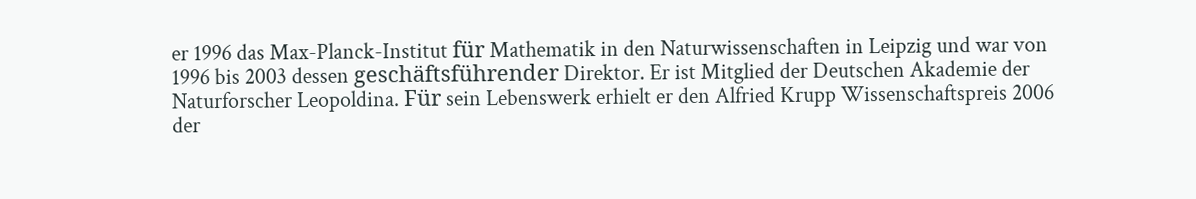er 1996 das Max-Planck-Institut für Mathematik in den Naturwissenschaften in Leipzig und war von 1996 bis 2003 dessen geschäftsführender Direktor. Er ist Mitglied der Deutschen Akademie der Naturforscher Leopoldina. Für sein Lebenswerk erhielt er den Alfried Krupp Wissenschaftspreis 2006 der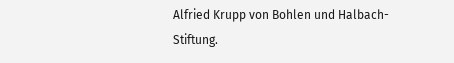Alfried Krupp von Bohlen und Halbach-Stiftung.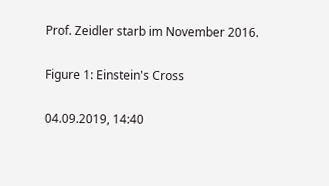Prof. Zeidler starb im November 2016.

Figure 1: Einstein's Cross

04.09.2019, 14:40